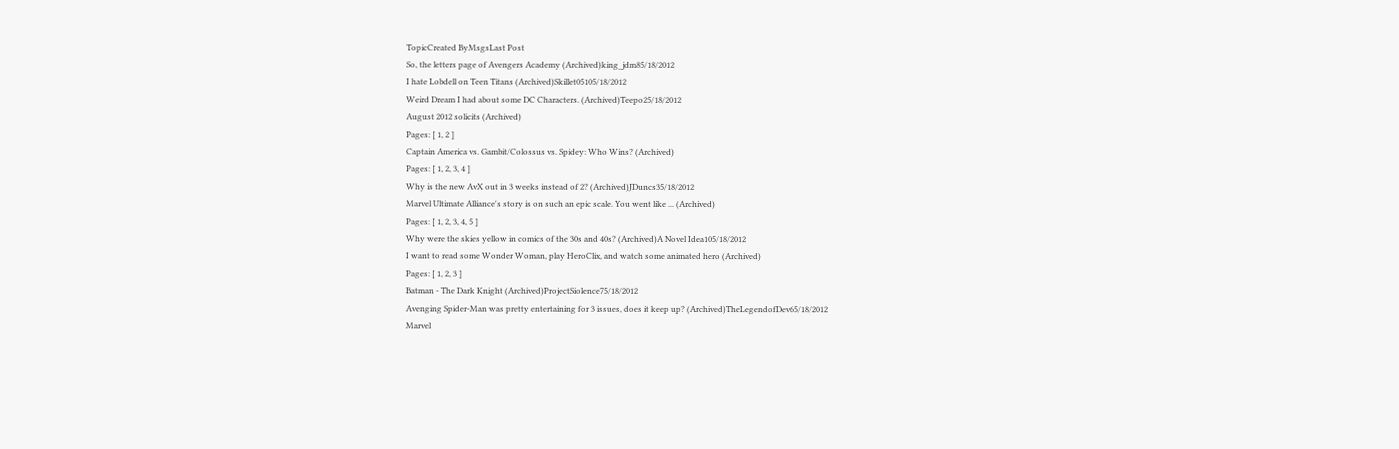TopicCreated ByMsgsLast Post
So, the letters page of Avengers Academy (Archived)king_jdm85/18/2012
I hate Lobdell on Teen Titans (Archived)Skillet05105/18/2012
Weird Dream I had about some DC Characters. (Archived)Teepo25/18/2012
August 2012 solicits (Archived)
Pages: [ 1, 2 ]
Captain America vs. Gambit/Colossus vs. Spidey: Who Wins? (Archived)
Pages: [ 1, 2, 3, 4 ]
Why is the new AvX out in 3 weeks instead of 2? (Archived)JDuncs35/18/2012
Marvel Ultimate Alliance's story is on such an epic scale. You went like ... (Archived)
Pages: [ 1, 2, 3, 4, 5 ]
Why were the skies yellow in comics of the 30s and 40s? (Archived)A Novel Idea105/18/2012
I want to read some Wonder Woman, play HeroClix, and watch some animated hero (Archived)
Pages: [ 1, 2, 3 ]
Batman - The Dark Knight (Archived)ProjectSiolence75/18/2012
Avenging Spider-Man was pretty entertaining for 3 issues, does it keep up? (Archived)TheLegendofDev65/18/2012
Marvel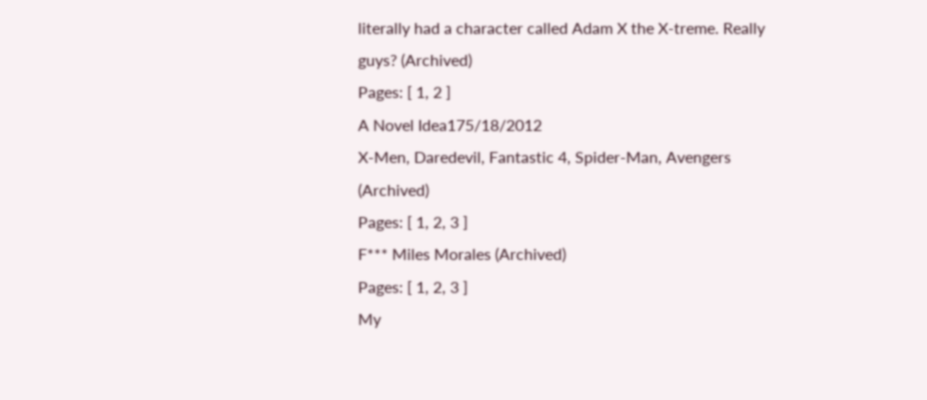literally had a character called Adam X the X-treme. Really guys? (Archived)
Pages: [ 1, 2 ]
A Novel Idea175/18/2012
X-Men, Daredevil, Fantastic 4, Spider-Man, Avengers (Archived)
Pages: [ 1, 2, 3 ]
F*** Miles Morales (Archived)
Pages: [ 1, 2, 3 ]
My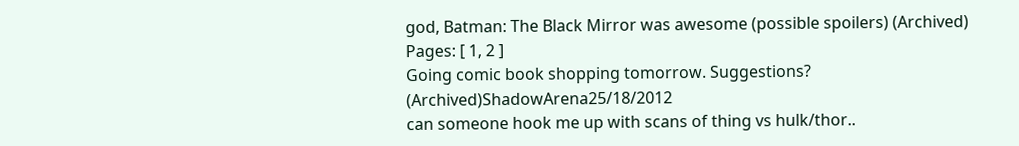god, Batman: The Black Mirror was awesome (possible spoilers) (Archived)
Pages: [ 1, 2 ]
Going comic book shopping tomorrow. Suggestions? (Archived)ShadowArena25/18/2012
can someone hook me up with scans of thing vs hulk/thor..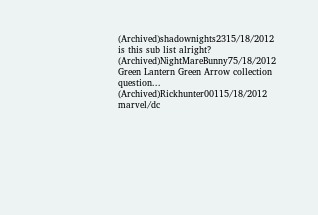(Archived)shadownights2315/18/2012
is this sub list alright? (Archived)NightMareBunny75/18/2012
Green Lantern Green Arrow collection question... (Archived)Rickhunter00115/18/2012
marvel/dc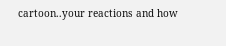cartoon..your reactions and how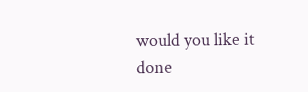would you like it done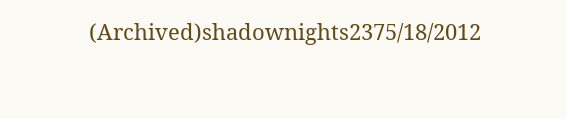(Archived)shadownights2375/18/2012